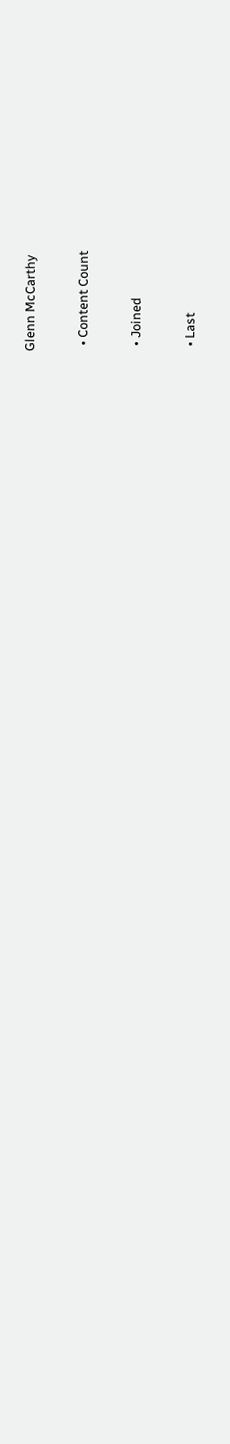Glenn McCarthy

  • Content Count

  • Joined

  • Last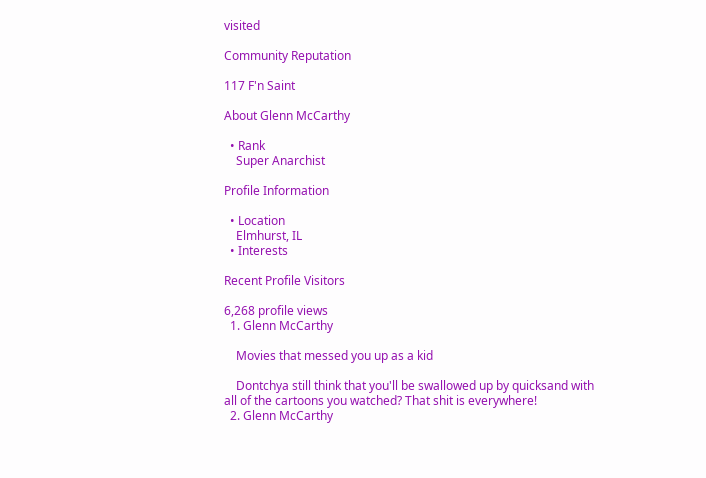visited

Community Reputation

117 F'n Saint

About Glenn McCarthy

  • Rank
    Super Anarchist

Profile Information

  • Location
    Elmhurst, IL
  • Interests

Recent Profile Visitors

6,268 profile views
  1. Glenn McCarthy

    Movies that messed you up as a kid

    Dontchya still think that you'll be swallowed up by quicksand with all of the cartoons you watched? That shit is everywhere!
  2. Glenn McCarthy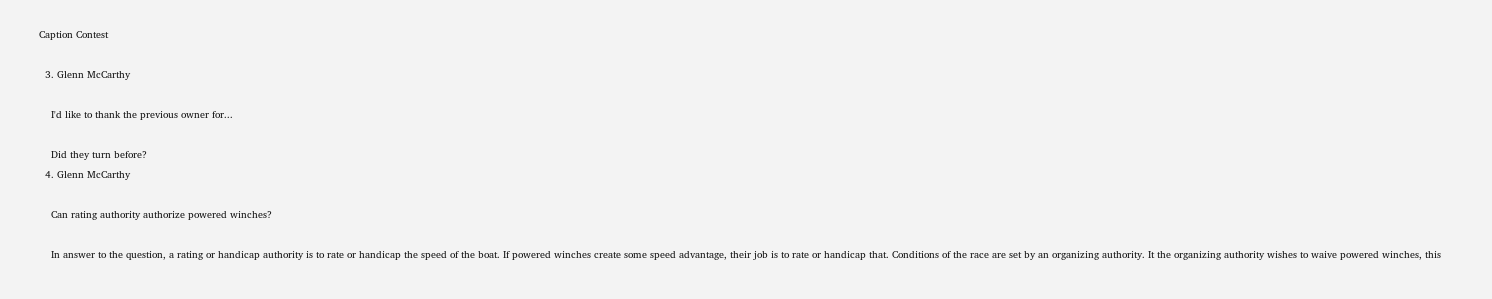Caption Contest

  3. Glenn McCarthy

    I'd like to thank the previous owner for...

    Did they turn before?
  4. Glenn McCarthy

    Can rating authority authorize powered winches?

    In answer to the question, a rating or handicap authority is to rate or handicap the speed of the boat. If powered winches create some speed advantage, their job is to rate or handicap that. Conditions of the race are set by an organizing authority. It the organizing authority wishes to waive powered winches, this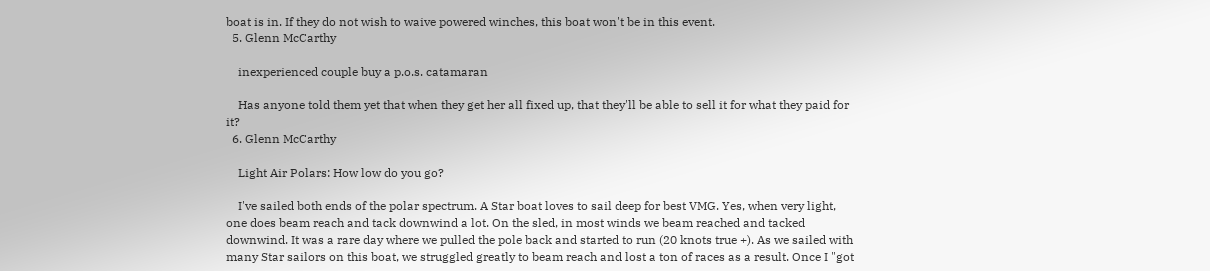boat is in. If they do not wish to waive powered winches, this boat won't be in this event.
  5. Glenn McCarthy

    inexperienced couple buy a p.o.s. catamaran

    Has anyone told them yet that when they get her all fixed up, that they'll be able to sell it for what they paid for it?
  6. Glenn McCarthy

    Light Air Polars: How low do you go?

    I've sailed both ends of the polar spectrum. A Star boat loves to sail deep for best VMG. Yes, when very light, one does beam reach and tack downwind a lot. On the sled, in most winds we beam reached and tacked downwind. It was a rare day where we pulled the pole back and started to run (20 knots true +). As we sailed with many Star sailors on this boat, we struggled greatly to beam reach and lost a ton of races as a result. Once I "got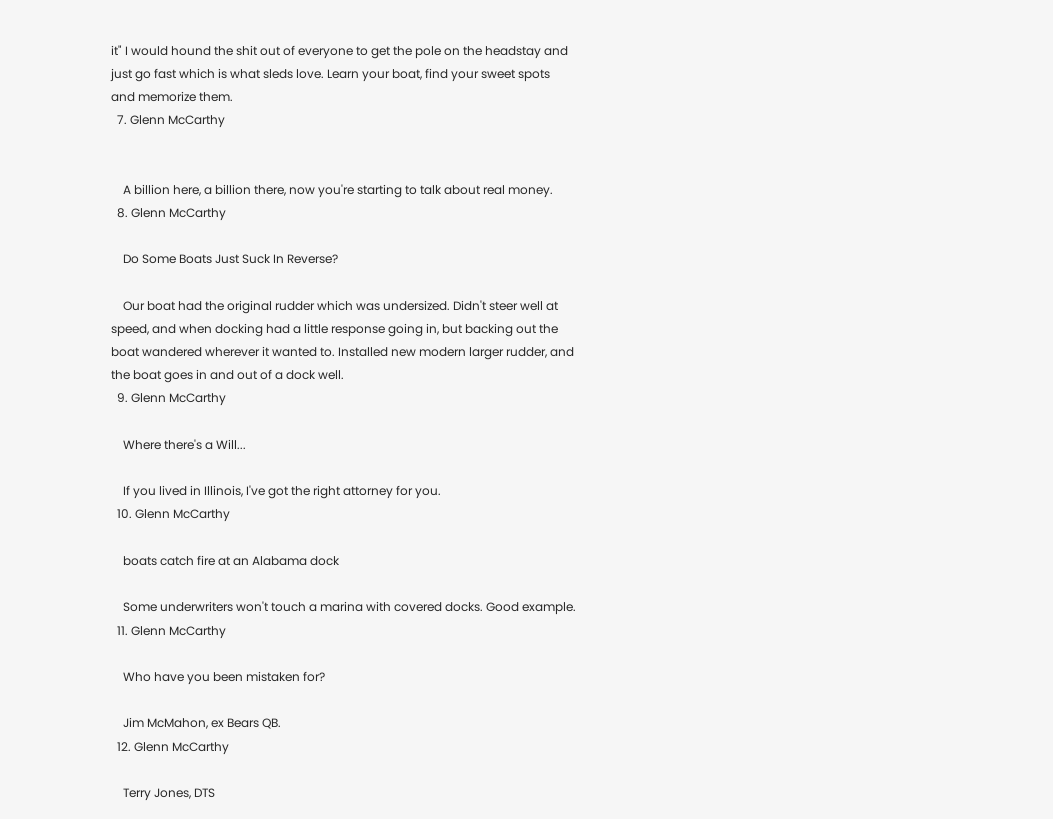it" I would hound the shit out of everyone to get the pole on the headstay and just go fast which is what sleds love. Learn your boat, find your sweet spots and memorize them.
  7. Glenn McCarthy


    A billion here, a billion there, now you're starting to talk about real money.
  8. Glenn McCarthy

    Do Some Boats Just Suck In Reverse?

    Our boat had the original rudder which was undersized. Didn't steer well at speed, and when docking had a little response going in, but backing out the boat wandered wherever it wanted to. Installed new modern larger rudder, and the boat goes in and out of a dock well.
  9. Glenn McCarthy

    Where there's a Will...

    If you lived in Illinois, I've got the right attorney for you.
  10. Glenn McCarthy

    boats catch fire at an Alabama dock

    Some underwriters won't touch a marina with covered docks. Good example.
  11. Glenn McCarthy

    Who have you been mistaken for?

    Jim McMahon, ex Bears QB.
  12. Glenn McCarthy

    Terry Jones, DTS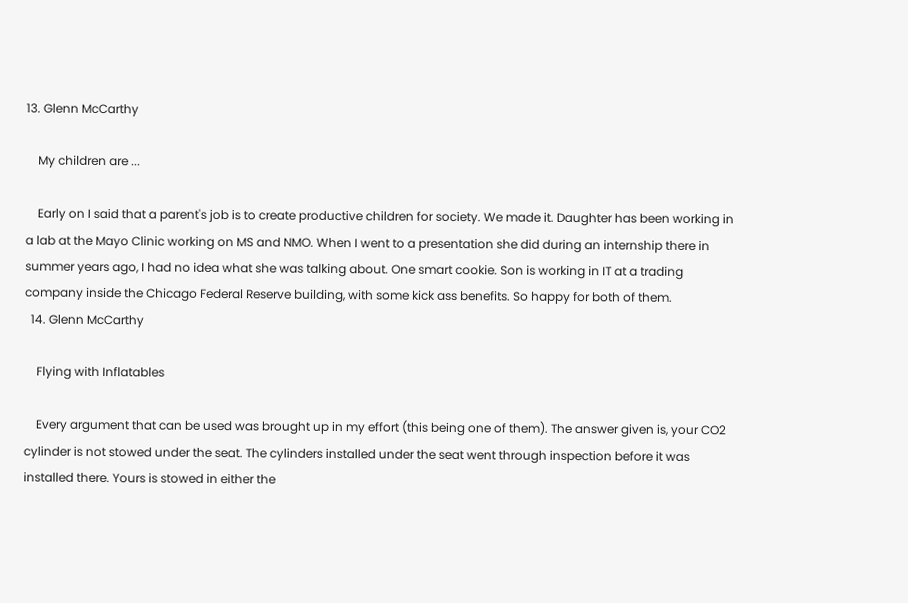13. Glenn McCarthy

    My children are ...

    Early on I said that a parent's job is to create productive children for society. We made it. Daughter has been working in a lab at the Mayo Clinic working on MS and NMO. When I went to a presentation she did during an internship there in summer years ago, I had no idea what she was talking about. One smart cookie. Son is working in IT at a trading company inside the Chicago Federal Reserve building, with some kick ass benefits. So happy for both of them.
  14. Glenn McCarthy

    Flying with Inflatables

    Every argument that can be used was brought up in my effort (this being one of them). The answer given is, your CO2 cylinder is not stowed under the seat. The cylinders installed under the seat went through inspection before it was installed there. Yours is stowed in either the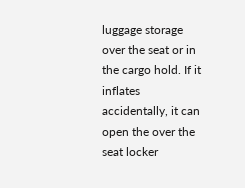luggage storage over the seat or in the cargo hold. If it inflates accidentally, it can open the over the seat locker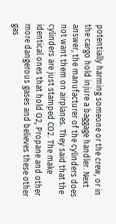potentially harming someone or the crew, or in the cargo hold injure a baggage handler. Next answer, the manufacturer of the cylinders does not want them on airplanes. They said that the cylinders are just stamped CO2. The make identical ones that hold O2, Propane and other more dangerous gases and believes these other gas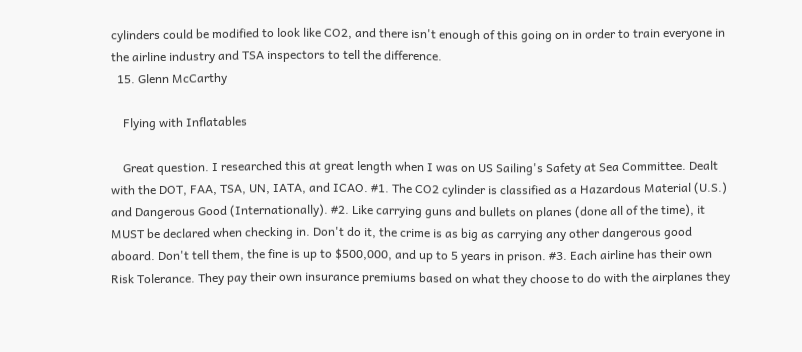cylinders could be modified to look like CO2, and there isn't enough of this going on in order to train everyone in the airline industry and TSA inspectors to tell the difference.
  15. Glenn McCarthy

    Flying with Inflatables

    Great question. I researched this at great length when I was on US Sailing's Safety at Sea Committee. Dealt with the DOT, FAA, TSA, UN, IATA, and ICAO. #1. The CO2 cylinder is classified as a Hazardous Material (U.S.) and Dangerous Good (Internationally). #2. Like carrying guns and bullets on planes (done all of the time), it MUST be declared when checking in. Don't do it, the crime is as big as carrying any other dangerous good aboard. Don't tell them, the fine is up to $500,000, and up to 5 years in prison. #3. Each airline has their own Risk Tolerance. They pay their own insurance premiums based on what they choose to do with the airplanes they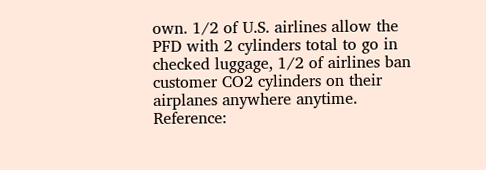own. 1/2 of U.S. airlines allow the PFD with 2 cylinders total to go in checked luggage, 1/2 of airlines ban customer CO2 cylinders on their airplanes anywhere anytime. Reference: